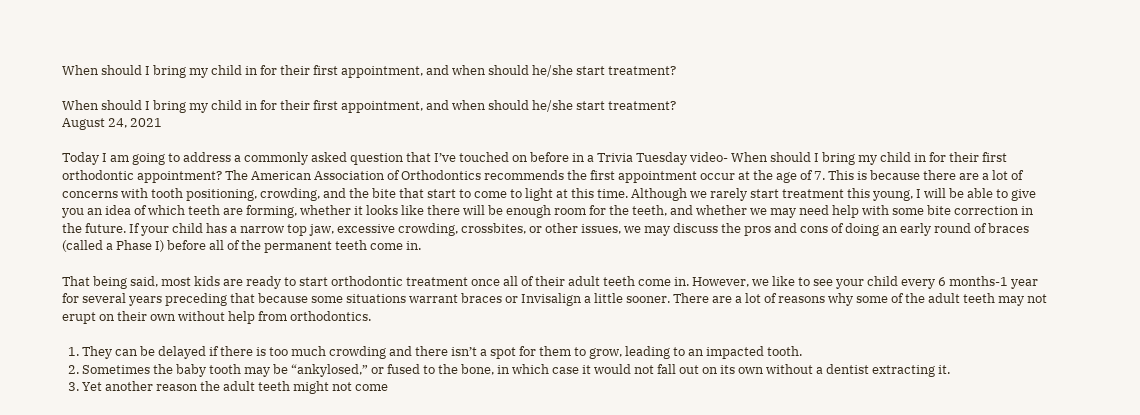When should I bring my child in for their first appointment, and when should he/she start treatment?

When should I bring my child in for their first appointment, and when should he/she start treatment?
August 24, 2021

Today I am going to address a commonly asked question that I’ve touched on before in a Trivia Tuesday video- When should I bring my child in for their first orthodontic appointment? The American Association of Orthodontics recommends the first appointment occur at the age of 7. This is because there are a lot of concerns with tooth positioning, crowding, and the bite that start to come to light at this time. Although we rarely start treatment this young, I will be able to give you an idea of which teeth are forming, whether it looks like there will be enough room for the teeth, and whether we may need help with some bite correction in the future. If your child has a narrow top jaw, excessive crowding, crossbites, or other issues, we may discuss the pros and cons of doing an early round of braces (called a Phase I) before all of the permanent teeth come in.

That being said, most kids are ready to start orthodontic treatment once all of their adult teeth come in. However, we like to see your child every 6 months-1 year for several years preceding that because some situations warrant braces or Invisalign a little sooner. There are a lot of reasons why some of the adult teeth may not erupt on their own without help from orthodontics.

  1. They can be delayed if there is too much crowding and there isn’t a spot for them to grow, leading to an impacted tooth.
  2. Sometimes the baby tooth may be “ankylosed,” or fused to the bone, in which case it would not fall out on its own without a dentist extracting it.
  3. Yet another reason the adult teeth might not come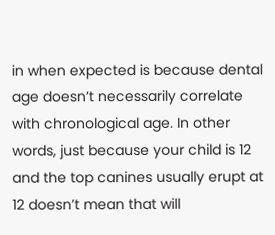in when expected is because dental age doesn’t necessarily correlate with chronological age. In other words, just because your child is 12 and the top canines usually erupt at 12 doesn’t mean that will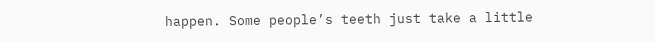happen. Some people’s teeth just take a little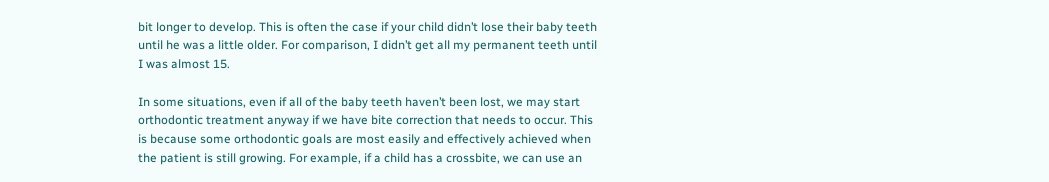bit longer to develop. This is often the case if your child didn’t lose their baby teeth until he was a little older. For comparison, I didn’t get all my permanent teeth until I was almost 15.

In some situations, even if all of the baby teeth haven’t been lost, we may start orthodontic treatment anyway if we have bite correction that needs to occur. This is because some orthodontic goals are most easily and effectively achieved when the patient is still growing. For example, if a child has a crossbite, we can use an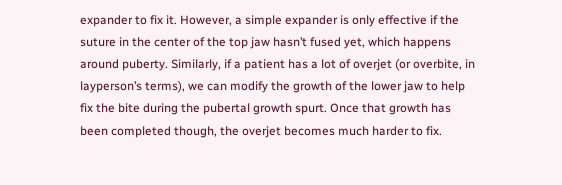expander to fix it. However, a simple expander is only effective if the suture in the center of the top jaw hasn’t fused yet, which happens around puberty. Similarly, if a patient has a lot of overjet (or overbite, in layperson’s terms), we can modify the growth of the lower jaw to help fix the bite during the pubertal growth spurt. Once that growth has been completed though, the overjet becomes much harder to fix.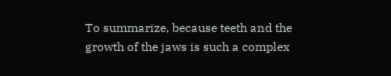To summarize, because teeth and the growth of the jaws is such a complex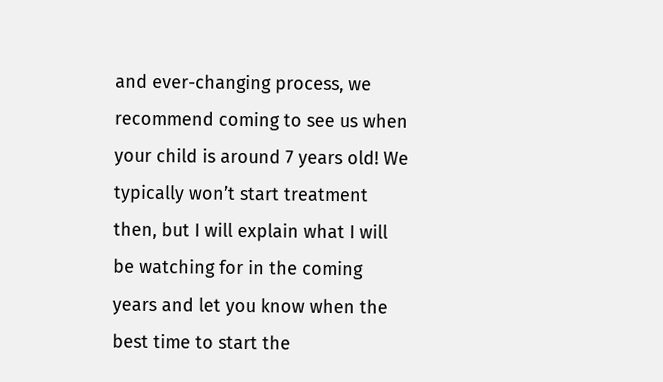and ever-changing process, we recommend coming to see us when your child is around 7 years old! We typically won’t start treatment then, but I will explain what I will be watching for in the coming years and let you know when the best time to start the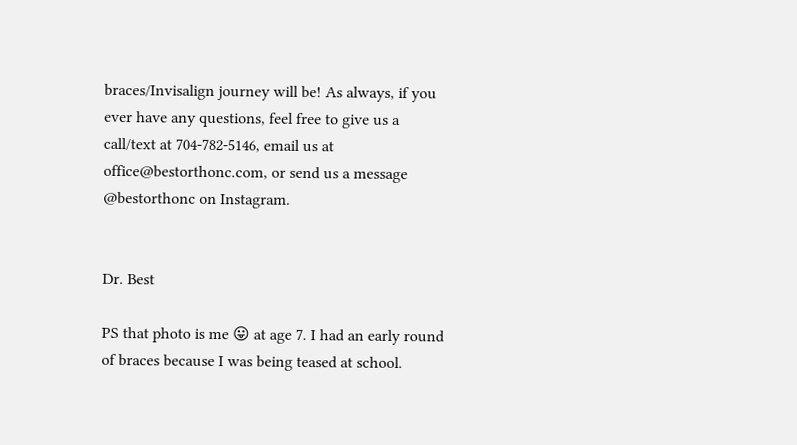braces/Invisalign journey will be! As always, if you ever have any questions, feel free to give us a call/text at 704-782-5146, email us at office@bestorthonc.com, or send us a message @bestorthonc on Instagram.


Dr. Best

PS that photo is me 😛 at age 7. I had an early round of braces because I was being teased at school.